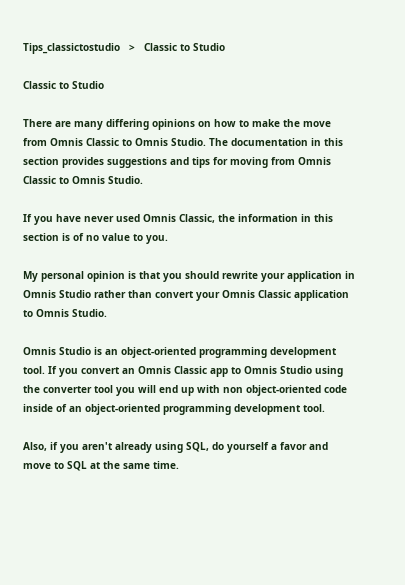Tips_classictostudio   >   Classic to Studio

Classic to Studio

There are many differing opinions on how to make the move from Omnis Classic to Omnis Studio. The documentation in this section provides suggestions and tips for moving from Omnis Classic to Omnis Studio.

If you have never used Omnis Classic, the information in this section is of no value to you.

My personal opinion is that you should rewrite your application in Omnis Studio rather than convert your Omnis Classic application to Omnis Studio.

Omnis Studio is an object-oriented programming development tool. If you convert an Omnis Classic app to Omnis Studio using the converter tool you will end up with non object-oriented code inside of an object-oriented programming development tool.

Also, if you aren't already using SQL, do yourself a favor and move to SQL at the same time.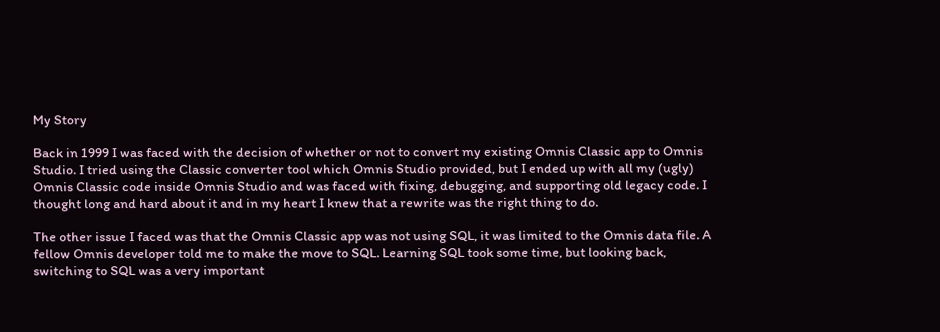My Story

Back in 1999 I was faced with the decision of whether or not to convert my existing Omnis Classic app to Omnis Studio. I tried using the Classic converter tool which Omnis Studio provided, but I ended up with all my (ugly) Omnis Classic code inside Omnis Studio and was faced with fixing, debugging, and supporting old legacy code. I thought long and hard about it and in my heart I knew that a rewrite was the right thing to do.

The other issue I faced was that the Omnis Classic app was not using SQL, it was limited to the Omnis data file. A fellow Omnis developer told me to make the move to SQL. Learning SQL took some time, but looking back, switching to SQL was a very important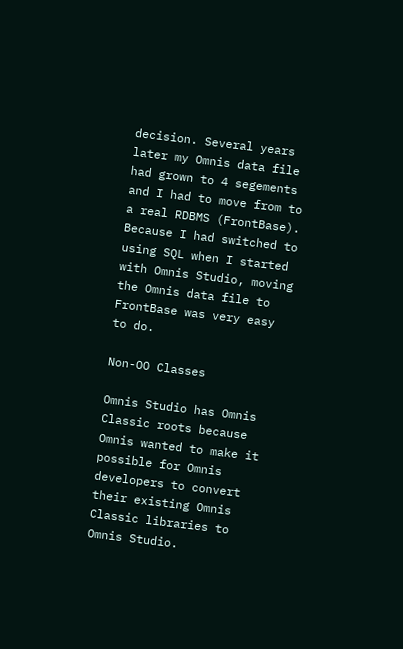decision. Several years later my Omnis data file had grown to 4 segements and I had to move from to a real RDBMS (FrontBase). Because I had switched to using SQL when I started with Omnis Studio, moving the Omnis data file to FrontBase was very easy to do.

Non-OO Classes

Omnis Studio has Omnis Classic roots because Omnis wanted to make it possible for Omnis developers to convert their existing Omnis Classic libraries to Omnis Studio.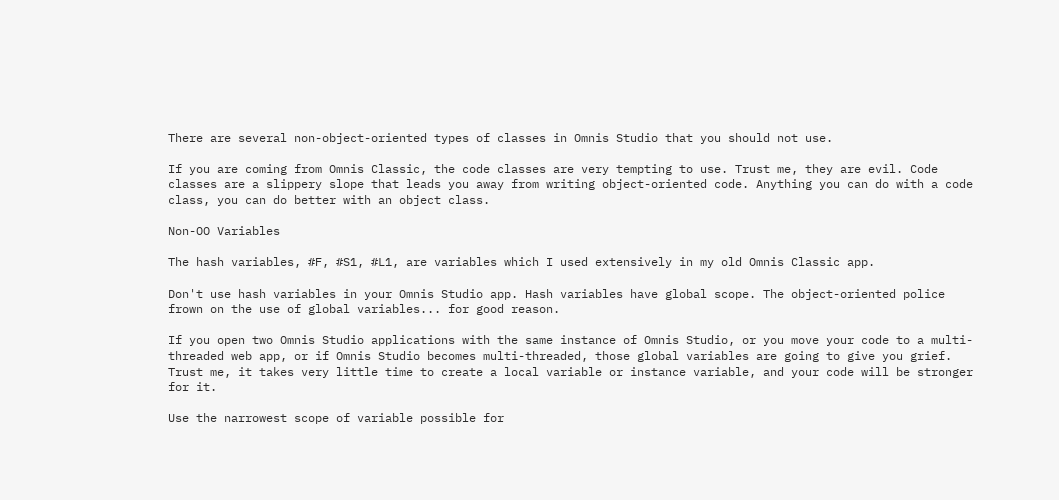There are several non-object-oriented types of classes in Omnis Studio that you should not use.

If you are coming from Omnis Classic, the code classes are very tempting to use. Trust me, they are evil. Code classes are a slippery slope that leads you away from writing object-oriented code. Anything you can do with a code class, you can do better with an object class.

Non-OO Variables

The hash variables, #F, #S1, #L1, are variables which I used extensively in my old Omnis Classic app.

Don't use hash variables in your Omnis Studio app. Hash variables have global scope. The object-oriented police frown on the use of global variables... for good reason.

If you open two Omnis Studio applications with the same instance of Omnis Studio, or you move your code to a multi-threaded web app, or if Omnis Studio becomes multi-threaded, those global variables are going to give you grief. Trust me, it takes very little time to create a local variable or instance variable, and your code will be stronger for it.

Use the narrowest scope of variable possible for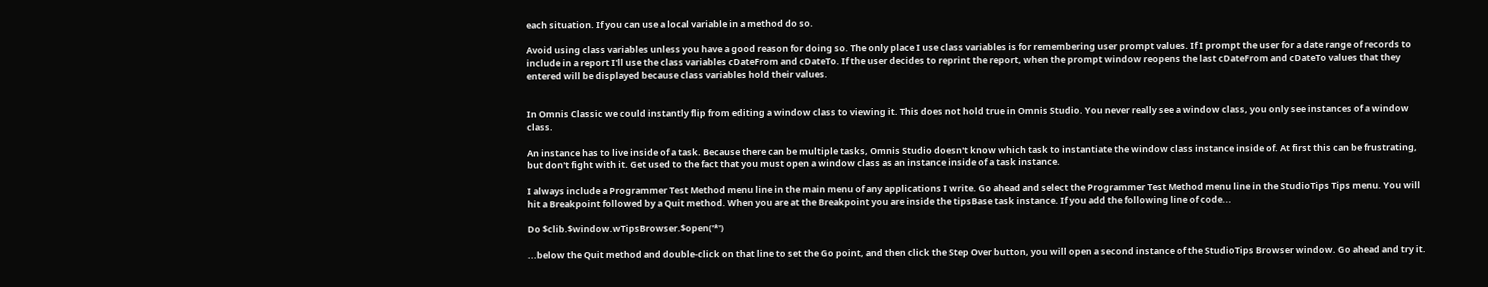each situation. If you can use a local variable in a method do so.

Avoid using class variables unless you have a good reason for doing so. The only place I use class variables is for remembering user prompt values. If I prompt the user for a date range of records to include in a report I'll use the class variables cDateFrom and cDateTo. If the user decides to reprint the report, when the prompt window reopens the last cDateFrom and cDateTo values that they entered will be displayed because class variables hold their values.


In Omnis Classic we could instantly flip from editing a window class to viewing it. This does not hold true in Omnis Studio. You never really see a window class, you only see instances of a window class.

An instance has to live inside of a task. Because there can be multiple tasks, Omnis Studio doesn't know which task to instantiate the window class instance inside of. At first this can be frustrating, but don't fight with it. Get used to the fact that you must open a window class as an instance inside of a task instance.

I always include a Programmer Test Method menu line in the main menu of any applications I write. Go ahead and select the Programmer Test Method menu line in the StudioTips Tips menu. You will hit a Breakpoint followed by a Quit method. When you are at the Breakpoint you are inside the tipsBase task instance. If you add the following line of code...

Do $clib.$window.wTipsBrowser.$open('*')

...below the Quit method and double-click on that line to set the Go point, and then click the Step Over button, you will open a second instance of the StudioTips Browser window. Go ahead and try it.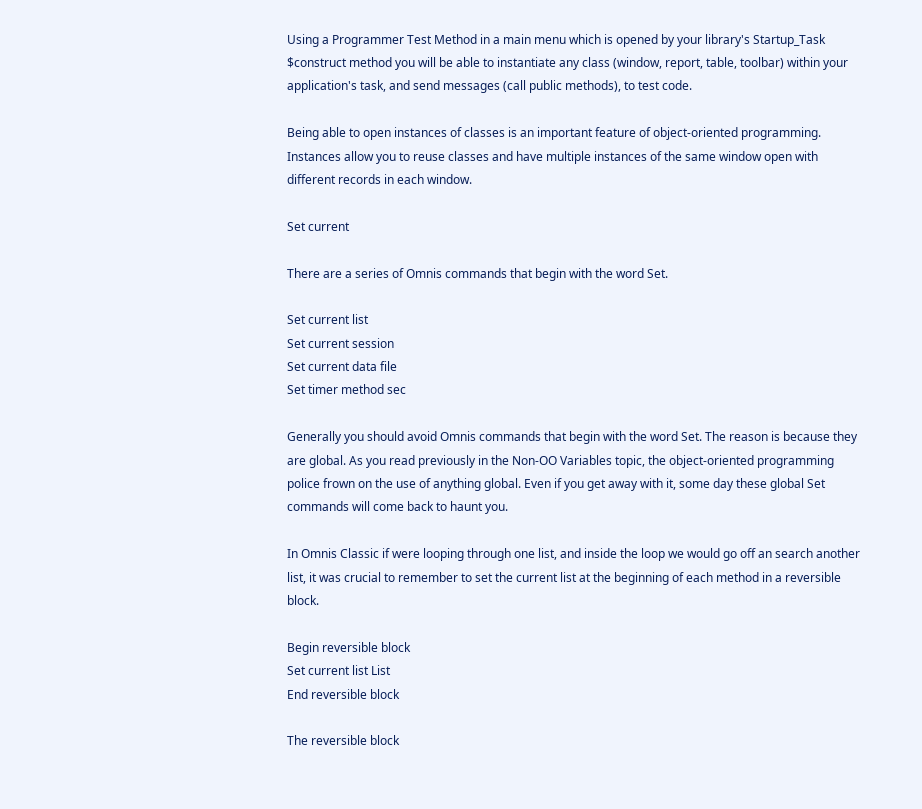Using a Programmer Test Method in a main menu which is opened by your library's Startup_Task $construct method you will be able to instantiate any class (window, report, table, toolbar) within your application's task, and send messages (call public methods), to test code.

Being able to open instances of classes is an important feature of object-oriented programming. Instances allow you to reuse classes and have multiple instances of the same window open with different records in each window.

Set current

There are a series of Omnis commands that begin with the word Set.

Set current list
Set current session
Set current data file
Set timer method sec

Generally you should avoid Omnis commands that begin with the word Set. The reason is because they are global. As you read previously in the Non-OO Variables topic, the object-oriented programming police frown on the use of anything global. Even if you get away with it, some day these global Set commands will come back to haunt you.

In Omnis Classic if were looping through one list, and inside the loop we would go off an search another list, it was crucial to remember to set the current list at the beginning of each method in a reversible block.

Begin reversible block
Set current list List
End reversible block

The reversible block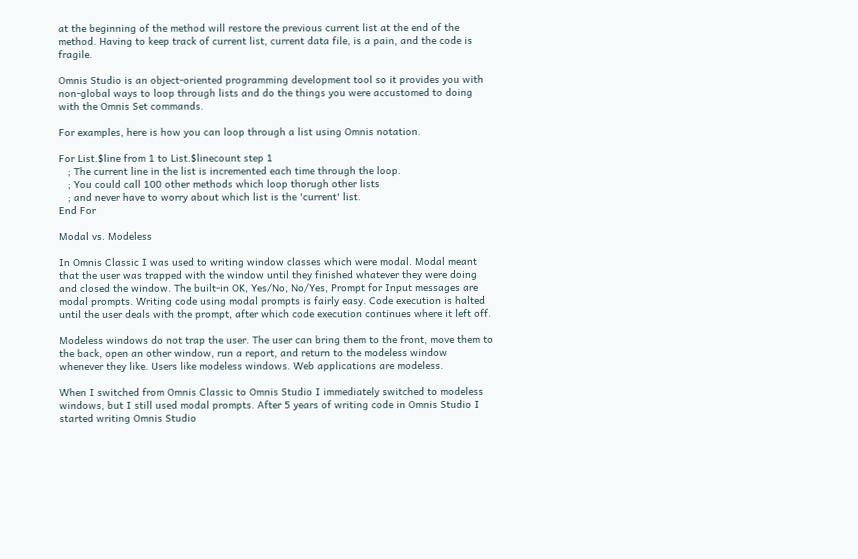at the beginning of the method will restore the previous current list at the end of the method. Having to keep track of current list, current data file, is a pain, and the code is fragile.

Omnis Studio is an object-oriented programming development tool so it provides you with non-global ways to loop through lists and do the things you were accustomed to doing with the Omnis Set commands.

For examples, here is how you can loop through a list using Omnis notation.

For List.$line from 1 to List.$linecount step 1
   ; The current line in the list is incremented each time through the loop.
   ; You could call 100 other methods which loop thorugh other lists
   ; and never have to worry about which list is the 'current' list.
End For

Modal vs. Modeless

In Omnis Classic I was used to writing window classes which were modal. Modal meant that the user was trapped with the window until they finished whatever they were doing and closed the window. The built-in OK, Yes/No, No/Yes, Prompt for Input messages are modal prompts. Writing code using modal prompts is fairly easy. Code execution is halted until the user deals with the prompt, after which code execution continues where it left off.

Modeless windows do not trap the user. The user can bring them to the front, move them to the back, open an other window, run a report, and return to the modeless window whenever they like. Users like modeless windows. Web applications are modeless.

When I switched from Omnis Classic to Omnis Studio I immediately switched to modeless windows, but I still used modal prompts. After 5 years of writing code in Omnis Studio I started writing Omnis Studio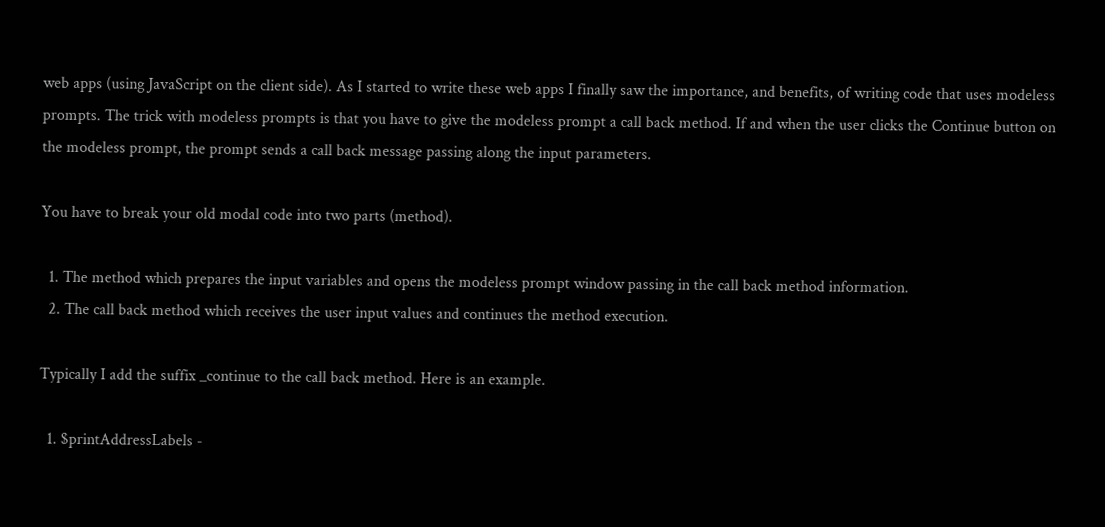web apps (using JavaScript on the client side). As I started to write these web apps I finally saw the importance, and benefits, of writing code that uses modeless prompts. The trick with modeless prompts is that you have to give the modeless prompt a call back method. If and when the user clicks the Continue button on the modeless prompt, the prompt sends a call back message passing along the input parameters.

You have to break your old modal code into two parts (method).

  1. The method which prepares the input variables and opens the modeless prompt window passing in the call back method information.
  2. The call back method which receives the user input values and continues the method execution.

Typically I add the suffix _continue to the call back method. Here is an example.

  1. $printAddressLabels -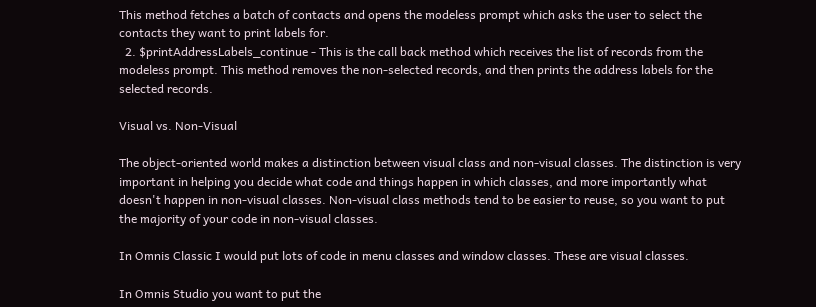This method fetches a batch of contacts and opens the modeless prompt which asks the user to select the contacts they want to print labels for.
  2. $printAddressLabels_continue - This is the call back method which receives the list of records from the modeless prompt. This method removes the non-selected records, and then prints the address labels for the selected records.

Visual vs. Non-Visual

The object-oriented world makes a distinction between visual class and non-visual classes. The distinction is very important in helping you decide what code and things happen in which classes, and more importantly what doesn't happen in non-visual classes. Non-visual class methods tend to be easier to reuse, so you want to put the majority of your code in non-visual classes.

In Omnis Classic I would put lots of code in menu classes and window classes. These are visual classes.

In Omnis Studio you want to put the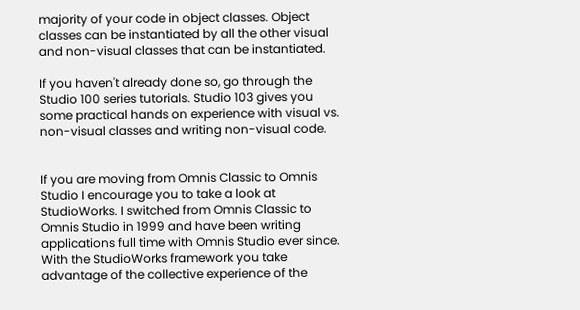majority of your code in object classes. Object classes can be instantiated by all the other visual and non-visual classes that can be instantiated.

If you haven't already done so, go through the Studio 100 series tutorials. Studio 103 gives you some practical hands on experience with visual vs. non-visual classes and writing non-visual code.


If you are moving from Omnis Classic to Omnis Studio I encourage you to take a look at StudioWorks. I switched from Omnis Classic to Omnis Studio in 1999 and have been writing applications full time with Omnis Studio ever since. With the StudioWorks framework you take advantage of the collective experience of the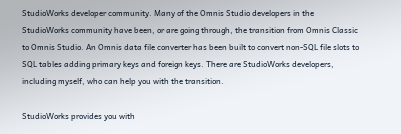StudioWorks developer community. Many of the Omnis Studio developers in the StudioWorks community have been, or are going through, the transition from Omnis Classic to Omnis Studio. An Omnis data file converter has been built to convert non-SQL file slots to SQL tables adding primary keys and foreign keys. There are StudioWorks developers, including myself, who can help you with the transition.

StudioWorks provides you with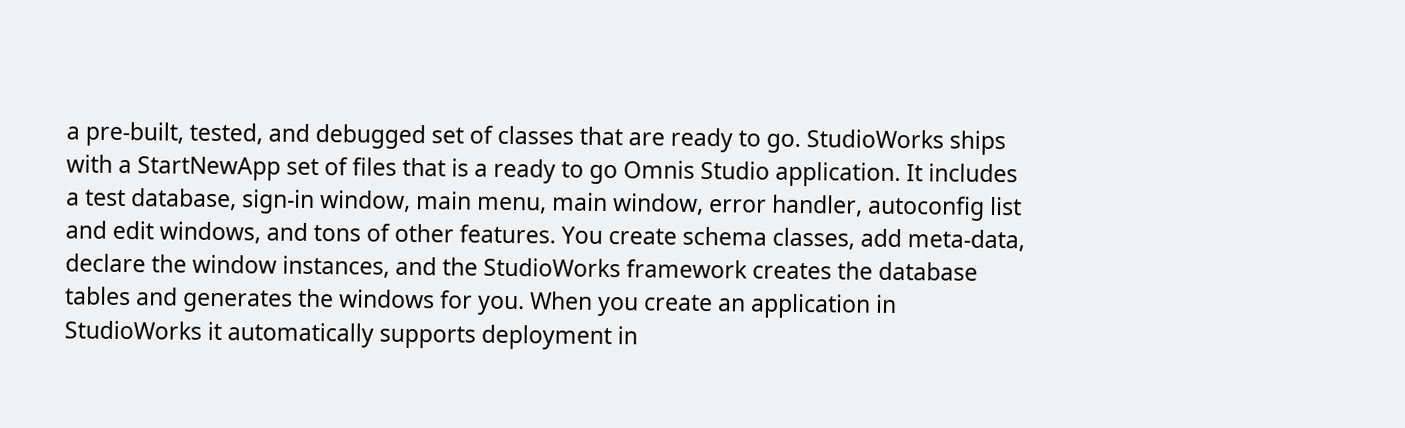a pre-built, tested, and debugged set of classes that are ready to go. StudioWorks ships with a StartNewApp set of files that is a ready to go Omnis Studio application. It includes a test database, sign-in window, main menu, main window, error handler, autoconfig list and edit windows, and tons of other features. You create schema classes, add meta-data, declare the window instances, and the StudioWorks framework creates the database tables and generates the windows for you. When you create an application in StudioWorks it automatically supports deployment in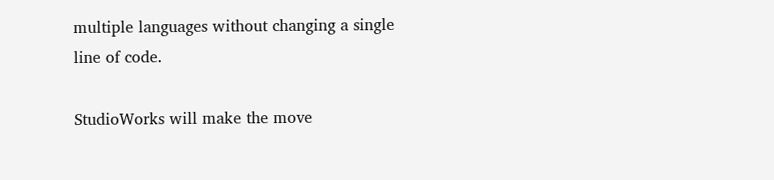multiple languages without changing a single line of code.

StudioWorks will make the move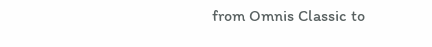from Omnis Classic to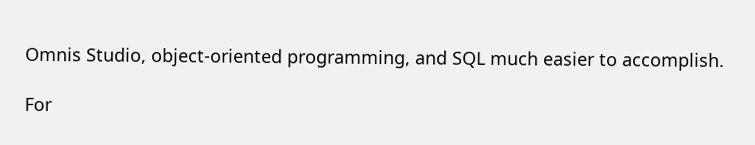Omnis Studio, object-oriented programming, and SQL much easier to accomplish.

For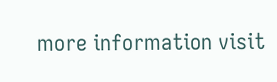more information visit